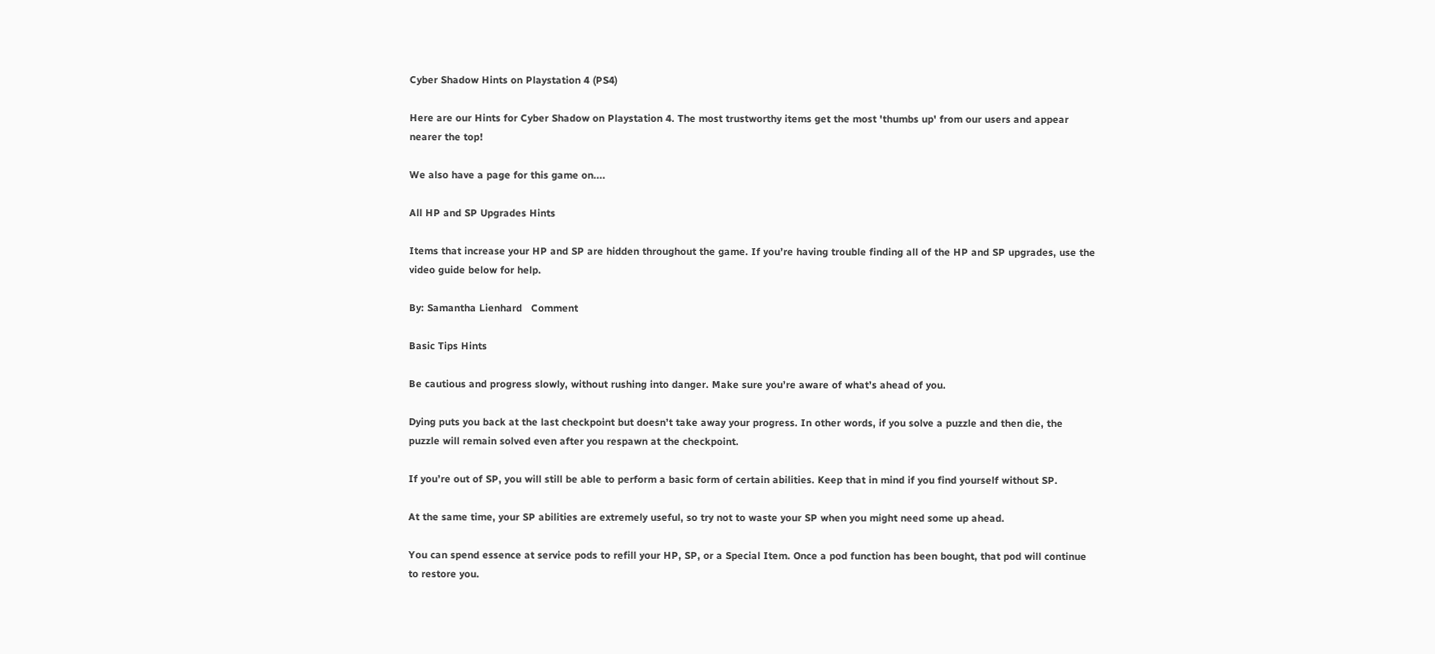Cyber Shadow Hints on Playstation 4 (PS4)

Here are our Hints for Cyber Shadow on Playstation 4. The most trustworthy items get the most 'thumbs up' from our users and appear nearer the top!

We also have a page for this game on....

All HP and SP Upgrades Hints

Items that increase your HP and SP are hidden throughout the game. If you’re having trouble finding all of the HP and SP upgrades, use the video guide below for help.

By: Samantha Lienhard   Comment

Basic Tips Hints

Be cautious and progress slowly, without rushing into danger. Make sure you’re aware of what’s ahead of you.

Dying puts you back at the last checkpoint but doesn’t take away your progress. In other words, if you solve a puzzle and then die, the puzzle will remain solved even after you respawn at the checkpoint.

If you’re out of SP, you will still be able to perform a basic form of certain abilities. Keep that in mind if you find yourself without SP.

At the same time, your SP abilities are extremely useful, so try not to waste your SP when you might need some up ahead.

You can spend essence at service pods to refill your HP, SP, or a Special Item. Once a pod function has been bought, that pod will continue to restore you.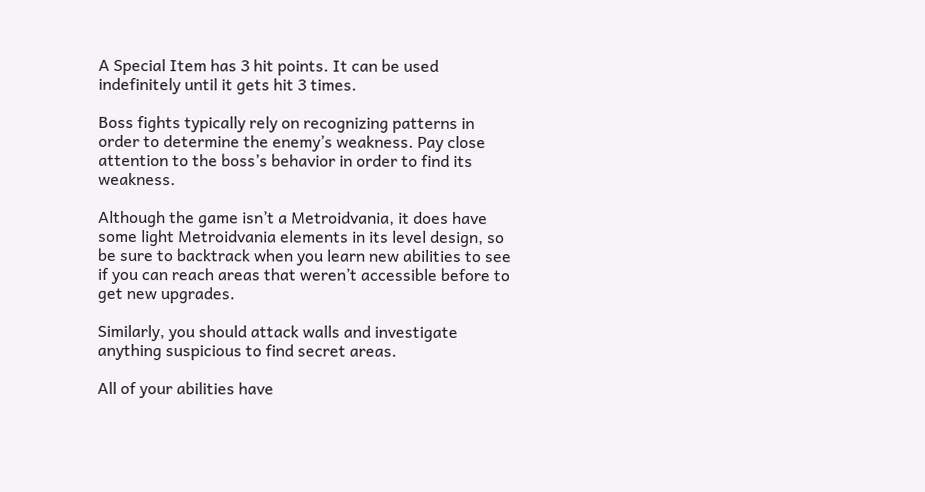A Special Item has 3 hit points. It can be used indefinitely until it gets hit 3 times.

Boss fights typically rely on recognizing patterns in order to determine the enemy’s weakness. Pay close attention to the boss’s behavior in order to find its weakness.

Although the game isn’t a Metroidvania, it does have some light Metroidvania elements in its level design, so be sure to backtrack when you learn new abilities to see if you can reach areas that weren’t accessible before to get new upgrades.

Similarly, you should attack walls and investigate anything suspicious to find secret areas.

All of your abilities have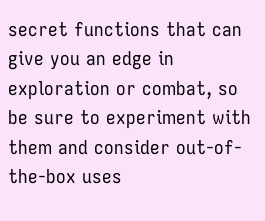secret functions that can give you an edge in exploration or combat, so be sure to experiment with them and consider out-of-the-box uses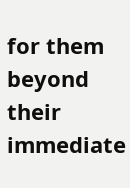for them beyond their immediate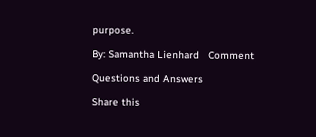purpose.

By: Samantha Lienhard   Comment

Questions and Answers

Share this